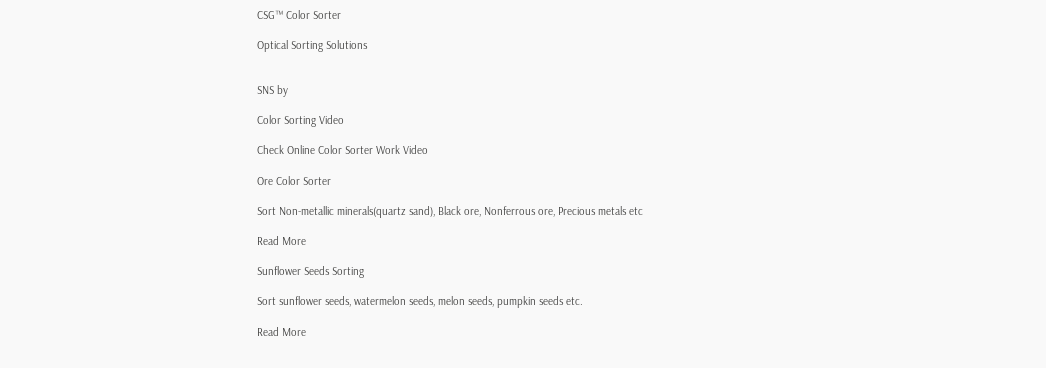CSG™ Color Sorter

Optical Sorting Solutions


SNS by

Color Sorting Video

Check Online Color Sorter Work Video

Ore Color Sorter

Sort Non-metallic minerals(quartz sand), Black ore, Nonferrous ore, Precious metals etc

Read More

Sunflower Seeds Sorting

Sort sunflower seeds, watermelon seeds, melon seeds, pumpkin seeds etc.

Read More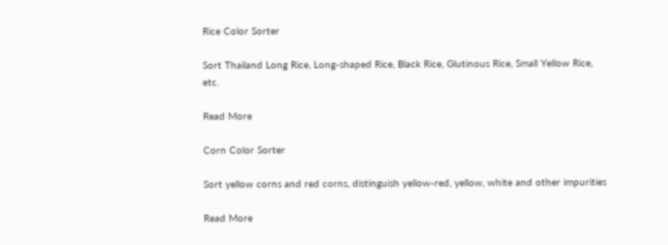Rice Color Sorter

Sort Thailand Long Rice, Long-shaped Rice, Black Rice, Glutinous Rice, Small Yellow Rice, etc.

Read More

Corn Color Sorter

Sort yellow corns and red corns, distinguish yellow-red, yellow, white and other impurities

Read More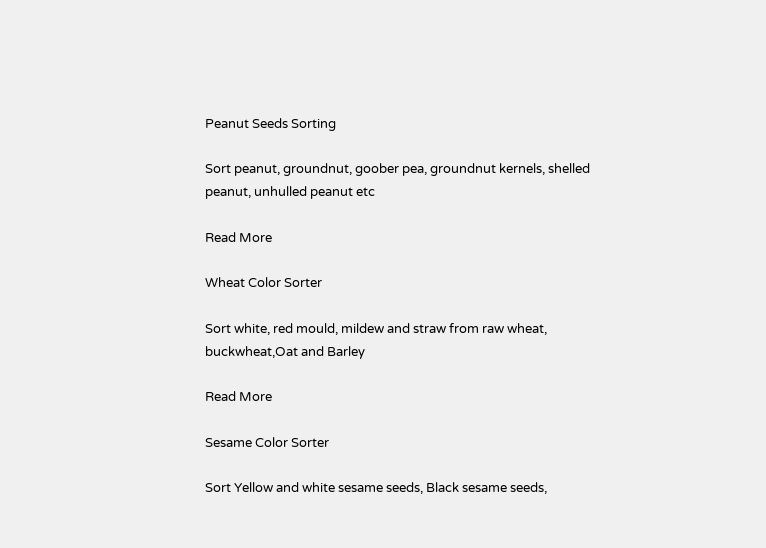Peanut Seeds Sorting

Sort peanut, groundnut, goober pea, groundnut kernels, shelled peanut, unhulled peanut etc

Read More

Wheat Color Sorter

Sort white, red mould, mildew and straw from raw wheat, buckwheat,Oat and Barley

Read More

Sesame Color Sorter

Sort Yellow and white sesame seeds, Black sesame seeds,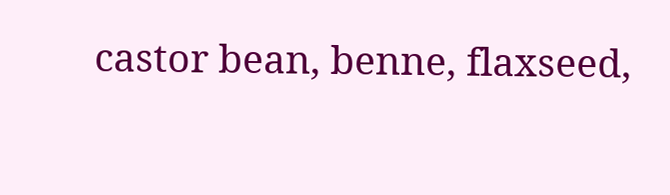castor bean, benne, flaxseed,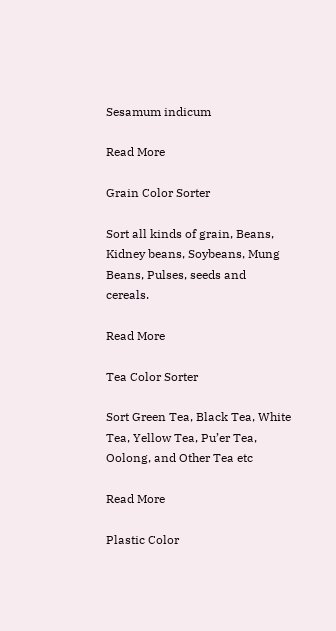Sesamum indicum

Read More

Grain Color Sorter

Sort all kinds of grain, Beans, Kidney beans, Soybeans, Mung Beans, Pulses, seeds and cereals.

Read More

Tea Color Sorter

Sort Green Tea, Black Tea, White Tea, Yellow Tea, Pu’er Tea, Oolong, and Other Tea etc

Read More

Plastic Color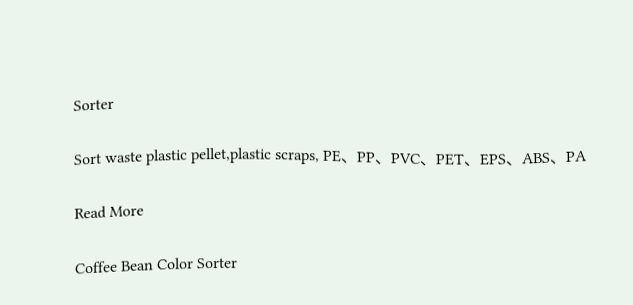Sorter

Sort waste plastic pellet,plastic scraps, PE、PP、PVC、PET、EPS、ABS、PA

Read More

Coffee Bean Color Sorter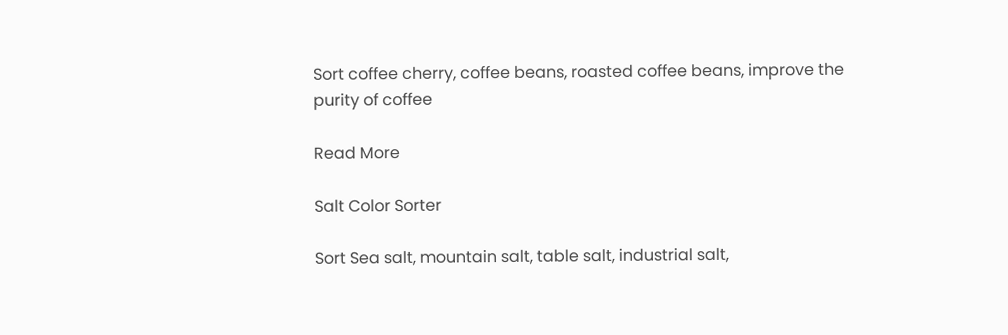Sort coffee cherry, coffee beans, roasted coffee beans, improve the purity of coffee

Read More

Salt Color Sorter

Sort Sea salt, mountain salt, table salt, industrial salt,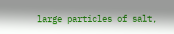large particles of salt,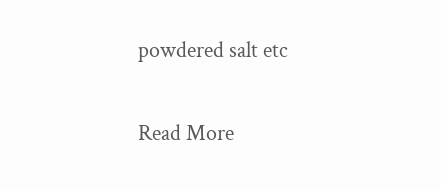powdered salt etc

Read More